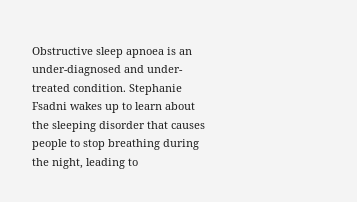Obstructive sleep apnoea is an under-diagnosed and under-treated condition. Stephanie Fsadni wakes up to learn about the sleeping disorder that causes people to stop breathing during the night, leading to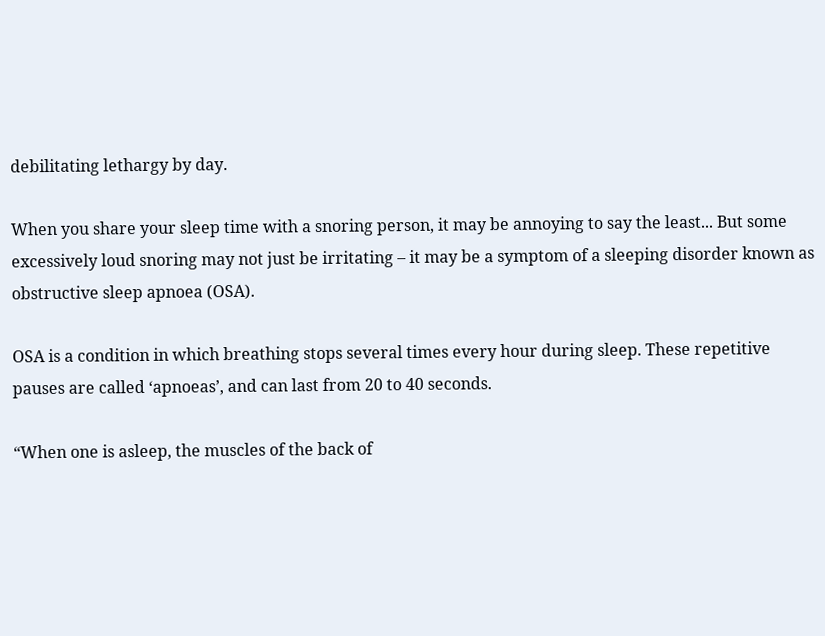debilitating lethargy by day.

When you share your sleep time with a snoring person, it may be annoying to say the least... But some excessively loud snoring may not just be irritating – it may be a symptom of a sleeping disorder known as obstructive sleep apnoea (OSA).

OSA is a condition in which breathing stops several times every hour during sleep. These repetitive pauses are called ‘apnoeas’, and can last from 20 to 40 seconds.

“When one is asleep, the muscles of the back of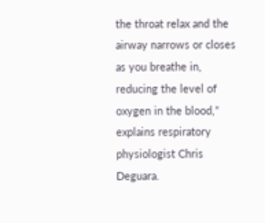the throat relax and the airway narrows or closes as you breathe in, reducing the level of oxygen in the blood,” explains respiratory physiologist Chris Deguara.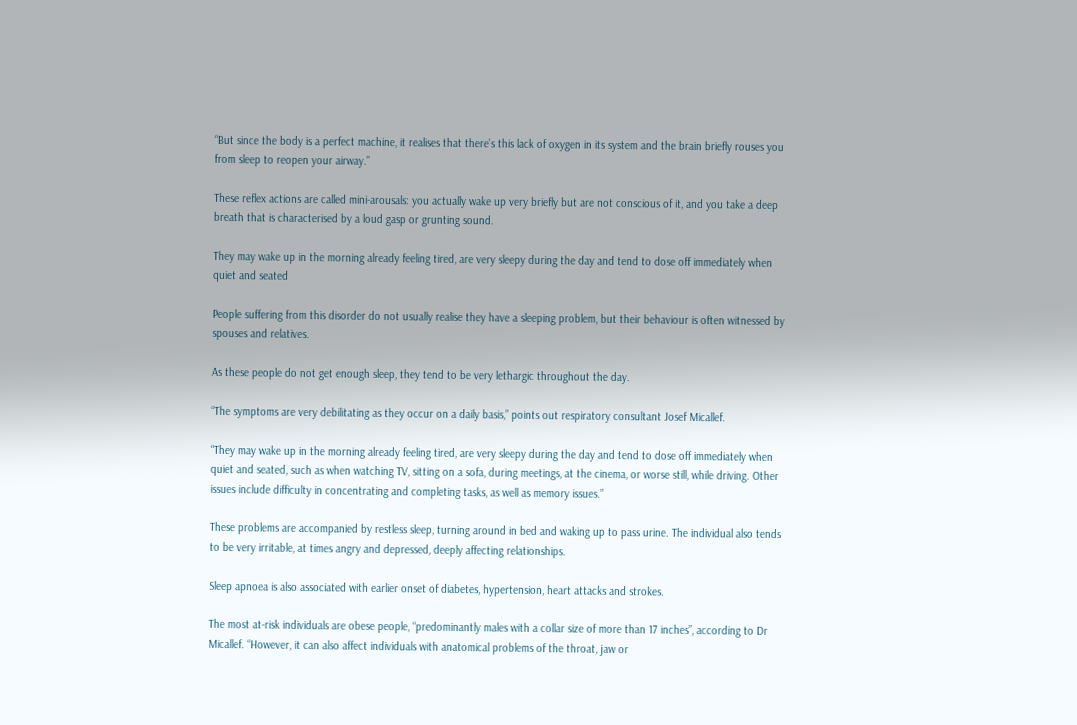“But since the body is a perfect machine, it realises that there’s this lack of oxygen in its system and the brain briefly rouses you from sleep to reopen your airway.”

These reflex actions are called mini-arousals: you actually wake up very briefly but are not conscious of it, and you take a deep breath that is characterised by a loud gasp or grunting sound.

They may wake up in the morning already feeling tired, are very sleepy during the day and tend to dose off immediately when quiet and seated

People suffering from this disorder do not usually realise they have a sleeping problem, but their behaviour is often witnessed by spouses and relatives.

As these people do not get enough sleep, they tend to be very lethargic throughout the day.

“The symptoms are very debilitating as they occur on a daily basis,” points out respiratory consultant Josef Micallef.

“They may wake up in the morning already feeling tired, are very sleepy during the day and tend to dose off immediately when quiet and seated, such as when watching TV, sitting on a sofa, during meetings, at the cinema, or worse still, while driving. Other issues include difficulty in concentrating and completing tasks, as well as memory issues.”

These problems are accompanied by restless sleep, turning around in bed and waking up to pass urine. The individual also tends to be very irritable, at times angry and depressed, deeply affecting relationships.

Sleep apnoea is also associated with earlier onset of diabetes, hypertension, heart attacks and strokes.

The most at-risk individuals are obese people, “predominantly males with a collar size of more than 17 inches”, according to Dr Micallef. “However, it can also affect individuals with anatomical problems of the throat, jaw or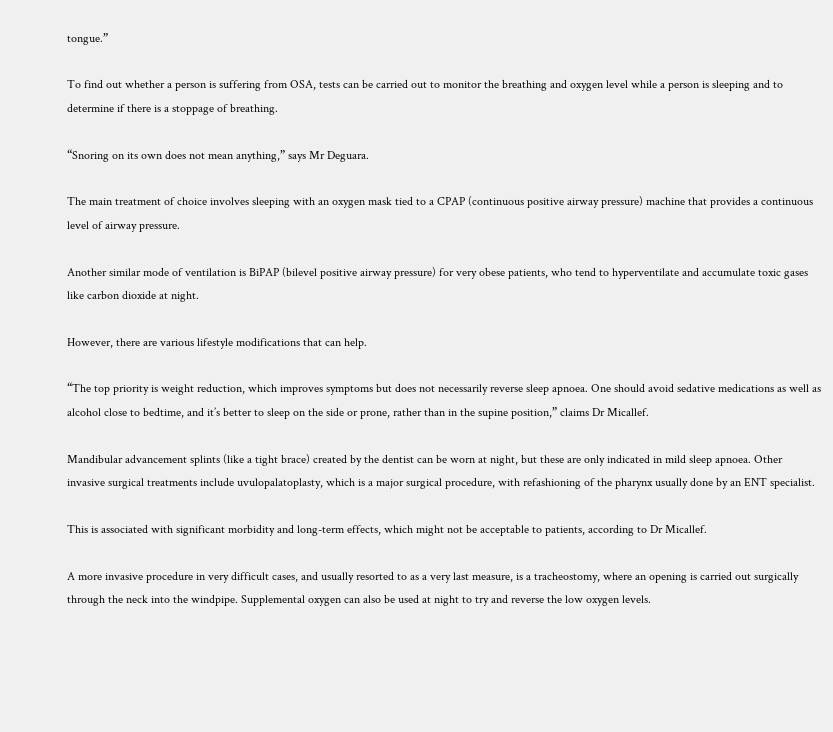tongue.”

To find out whether a person is suffering from OSA, tests can be carried out to monitor the breathing and oxygen level while a person is sleeping and to determine if there is a stoppage of breathing.

“Snoring on its own does not mean anything,” says Mr Deguara.

The main treatment of choice involves sleeping with an oxygen mask tied to a CPAP (continuous positive airway pressure) machine that provides a continuous level of airway pressure.

Another similar mode of ventilation is BiPAP (bilevel positive airway pressure) for very obese patients, who tend to hyperventilate and accumulate toxic gases like carbon dioxide at night.

However, there are various lifestyle modifications that can help.

“The top priority is weight reduction, which improves symptoms but does not necessarily reverse sleep apnoea. One should avoid sedative medications as well as alcohol close to bedtime, and it’s better to sleep on the side or prone, rather than in the supine position,” claims Dr Micallef.

Mandibular advancement splints (like a tight brace) created by the dentist can be worn at night, but these are only indicated in mild sleep apnoea. Other invasive surgical treatments include uvulopalatoplasty, which is a major surgical procedure, with refashioning of the pharynx usually done by an ENT specialist.

This is associated with significant morbidity and long-term effects, which might not be acceptable to patients, according to Dr Micallef.

A more invasive procedure in very difficult cases, and usually resorted to as a very last measure, is a tracheostomy, where an opening is carried out surgically through the neck into the windpipe. Supplemental oxygen can also be used at night to try and reverse the low oxygen levels.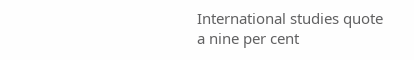International studies quote a nine per cent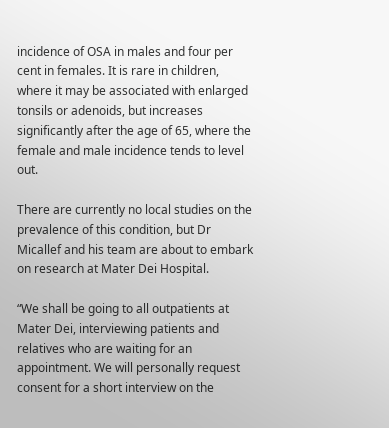incidence of OSA in males and four per cent in females. It is rare in children, where it may be associated with enlarged tonsils or adenoids, but increases significantly after the age of 65, where the female and male incidence tends to level out.

There are currently no local studies on the prevalence of this condition, but Dr Micallef and his team are about to embark on research at Mater Dei Hospital.

“We shall be going to all outpatients at Mater Dei, interviewing patients and relatives who are waiting for an appointment. We will personally request consent for a short interview on the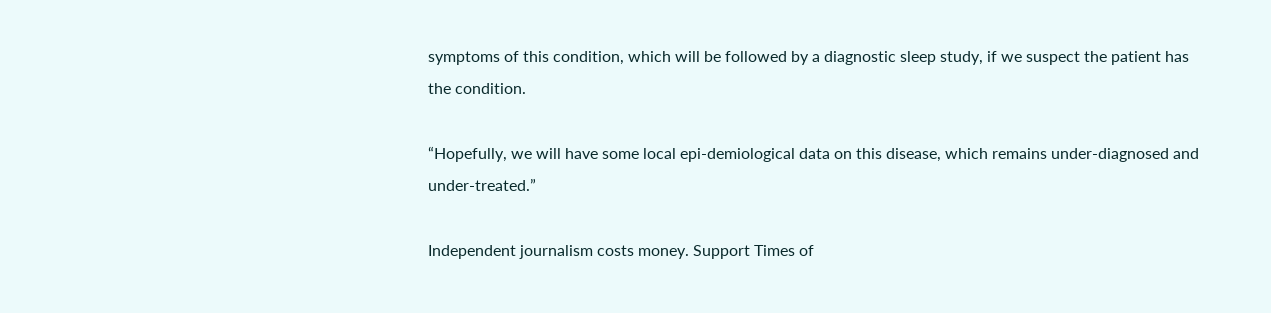symptoms of this condition, which will be followed by a diagnostic sleep study, if we suspect the patient has the condition.

“Hopefully, we will have some local epi-demiological data on this disease, which remains under-diagnosed and under-treated.”

Independent journalism costs money. Support Times of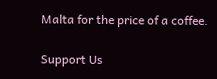Malta for the price of a coffee.

Support Us